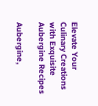Elevate Your Culinary Creations with Exquisite Aubergine Recipes

Aubergine,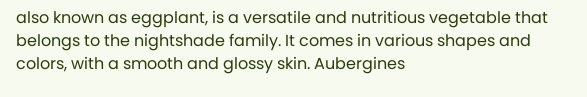also known as eggplant, is a versatile and nutritious vegetable that belongs to the nightshade family. It comes in various shapes and colors, with a smooth and glossy skin. Aubergines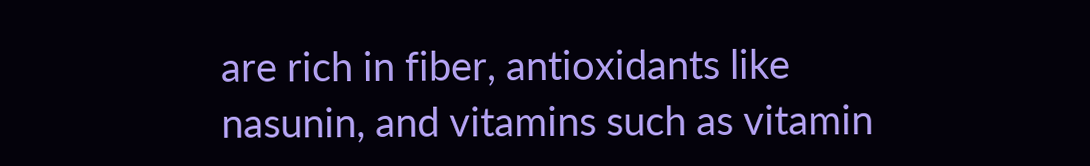are rich in fiber, antioxidants like nasunin, and vitamins such as vitamin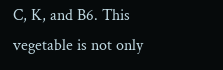C, K, and B6. This vegetable is not only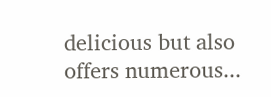delicious but also offers numerous...